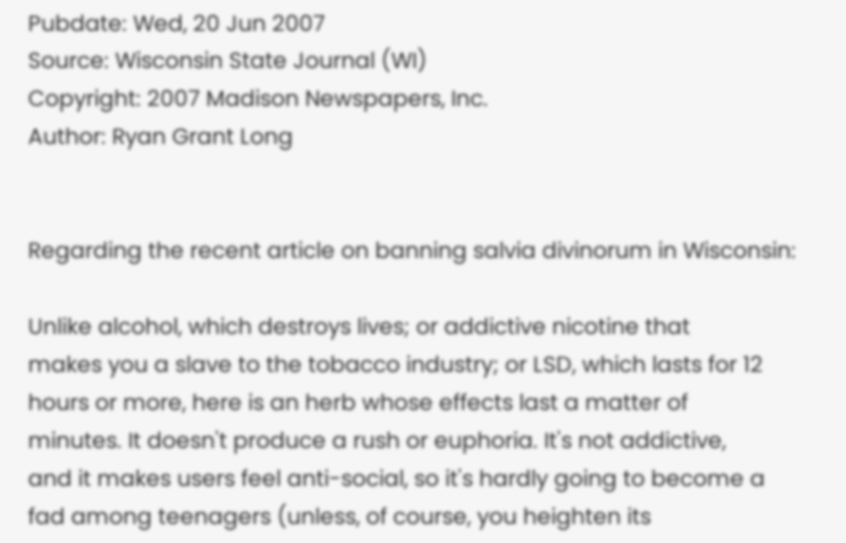Pubdate: Wed, 20 Jun 2007
Source: Wisconsin State Journal (WI)
Copyright: 2007 Madison Newspapers, Inc.
Author: Ryan Grant Long


Regarding the recent article on banning salvia divinorum in Wisconsin:

Unlike alcohol, which destroys lives; or addictive nicotine that
makes you a slave to the tobacco industry; or LSD, which lasts for 12
hours or more, here is an herb whose effects last a matter of
minutes. It doesn't produce a rush or euphoria. It's not addictive,
and it makes users feel anti-social, so it's hardly going to become a
fad among teenagers (unless, of course, you heighten its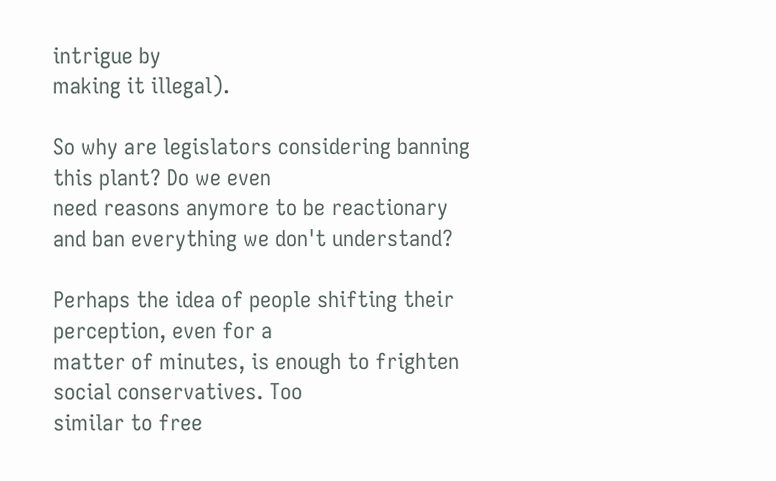intrigue by
making it illegal).

So why are legislators considering banning this plant? Do we even
need reasons anymore to be reactionary and ban everything we don't understand?

Perhaps the idea of people shifting their perception, even for a
matter of minutes, is enough to frighten social conservatives. Too
similar to free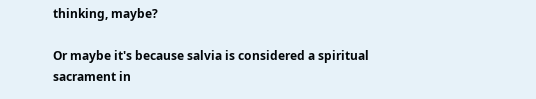thinking, maybe?

Or maybe it's because salvia is considered a spiritual sacrament in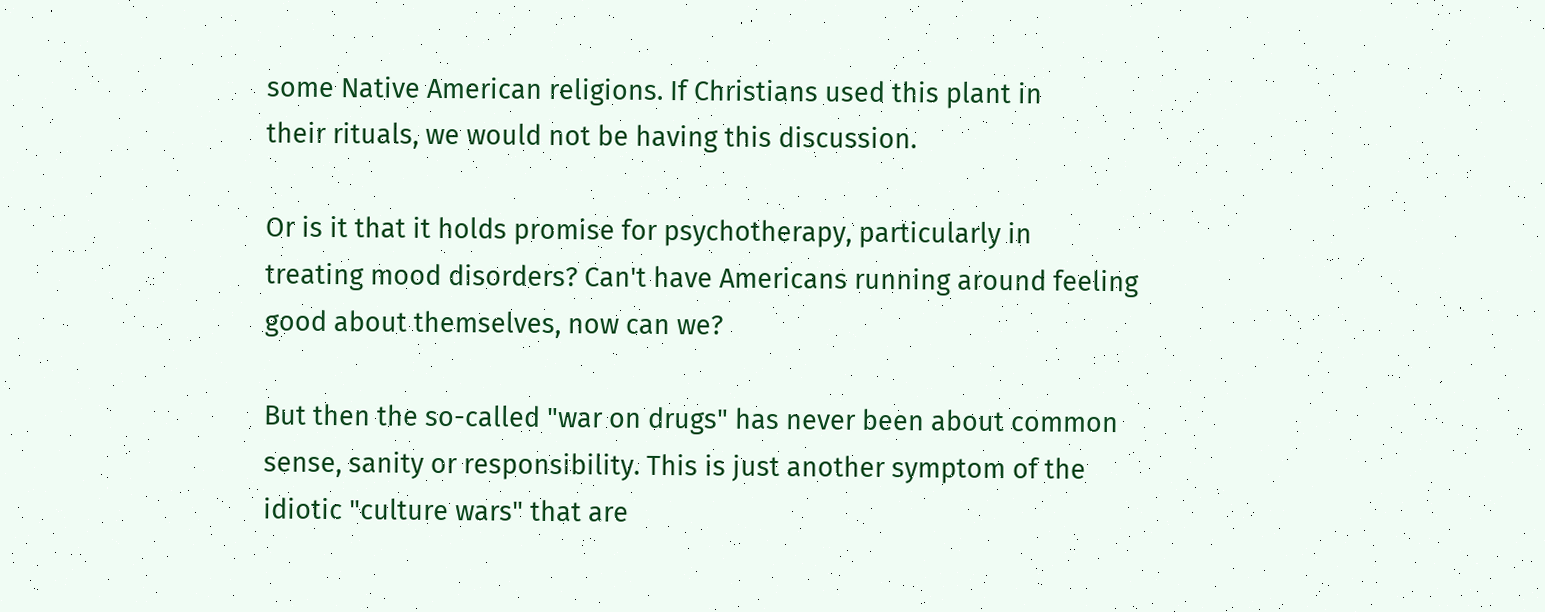some Native American religions. If Christians used this plant in
their rituals, we would not be having this discussion.

Or is it that it holds promise for psychotherapy, particularly in
treating mood disorders? Can't have Americans running around feeling
good about themselves, now can we?

But then the so-called "war on drugs" has never been about common
sense, sanity or responsibility. This is just another symptom of the
idiotic "culture wars" that are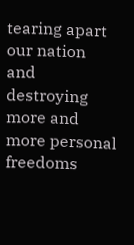tearing apart our nation and
destroying more and more personal freedoms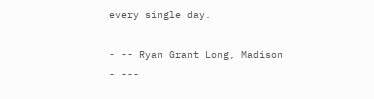every single day.

- -- Ryan Grant Long, Madison
- ---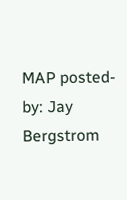MAP posted-by: Jay Bergstrom